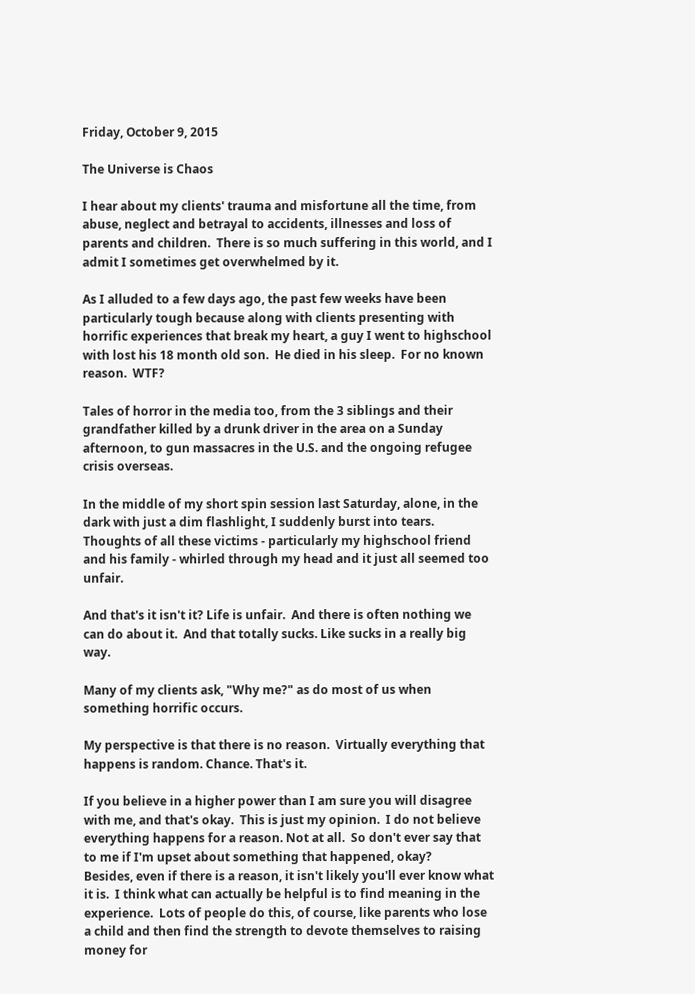Friday, October 9, 2015

The Universe is Chaos

I hear about my clients' trauma and misfortune all the time, from abuse, neglect and betrayal to accidents, illnesses and loss of parents and children.  There is so much suffering in this world, and I admit I sometimes get overwhelmed by it.

As I alluded to a few days ago, the past few weeks have been particularly tough because along with clients presenting with horrific experiences that break my heart, a guy I went to highschool with lost his 18 month old son.  He died in his sleep.  For no known reason.  WTF?

Tales of horror in the media too, from the 3 siblings and their grandfather killed by a drunk driver in the area on a Sunday afternoon, to gun massacres in the U.S. and the ongoing refugee crisis overseas.

In the middle of my short spin session last Saturday, alone, in the dark with just a dim flashlight, I suddenly burst into tears.  Thoughts of all these victims - particularly my highschool friend and his family - whirled through my head and it just all seemed too unfair.

And that's it isn't it? Life is unfair.  And there is often nothing we can do about it.  And that totally sucks. Like sucks in a really big way.

Many of my clients ask, "Why me?" as do most of us when something horrific occurs.

My perspective is that there is no reason.  Virtually everything that happens is random. Chance. That's it.

If you believe in a higher power than I am sure you will disagree with me, and that's okay.  This is just my opinion.  I do not believe everything happens for a reason. Not at all.  So don't ever say that to me if I'm upset about something that happened, okay?
Besides, even if there is a reason, it isn't likely you'll ever know what it is.  I think what can actually be helpful is to find meaning in the experience.  Lots of people do this, of course, like parents who lose a child and then find the strength to devote themselves to raising money for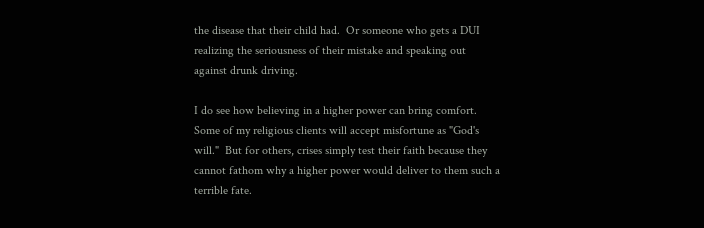the disease that their child had.  Or someone who gets a DUI realizing the seriousness of their mistake and speaking out against drunk driving.

I do see how believing in a higher power can bring comfort.  Some of my religious clients will accept misfortune as "God's will."  But for others, crises simply test their faith because they cannot fathom why a higher power would deliver to them such a terrible fate.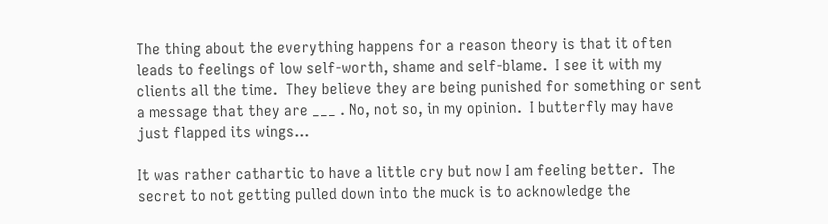The thing about the everything happens for a reason theory is that it often leads to feelings of low self-worth, shame and self-blame.  I see it with my clients all the time.  They believe they are being punished for something or sent a message that they are ___ . No, not so, in my opinion.  I butterfly may have just flapped its wings...

It was rather cathartic to have a little cry but now I am feeling better.  The secret to not getting pulled down into the muck is to acknowledge the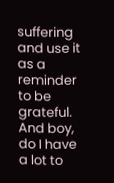suffering and use it as a reminder to be grateful.  And boy, do I have a lot to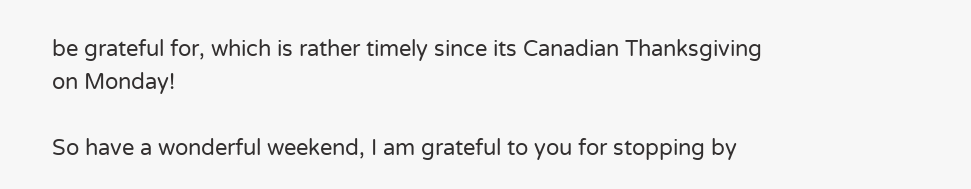be grateful for, which is rather timely since its Canadian Thanksgiving on Monday!

So have a wonderful weekend, I am grateful to you for stopping by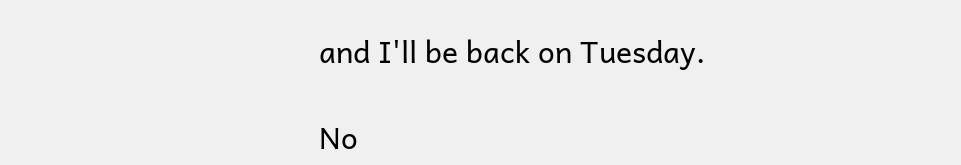and I'll be back on Tuesday.

No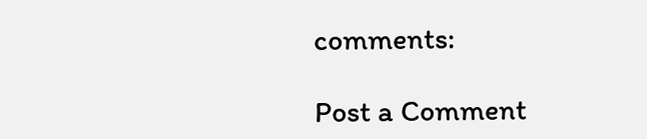comments:

Post a Comment